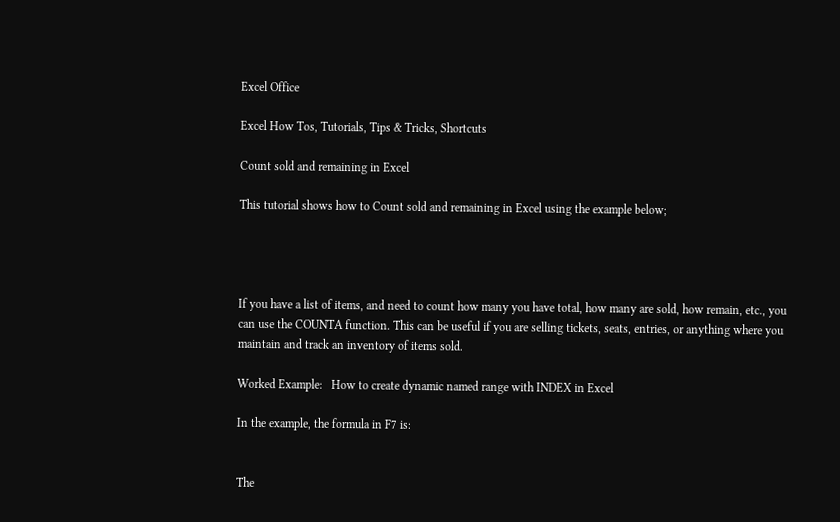Excel Office

Excel How Tos, Tutorials, Tips & Tricks, Shortcuts

Count sold and remaining in Excel

This tutorial shows how to Count sold and remaining in Excel using the example below;




If you have a list of items, and need to count how many you have total, how many are sold, how remain, etc., you can use the COUNTA function. This can be useful if you are selling tickets, seats, entries, or anything where you maintain and track an inventory of items sold.

Worked Example:   How to create dynamic named range with INDEX in Excel

In the example, the formula in F7 is:


The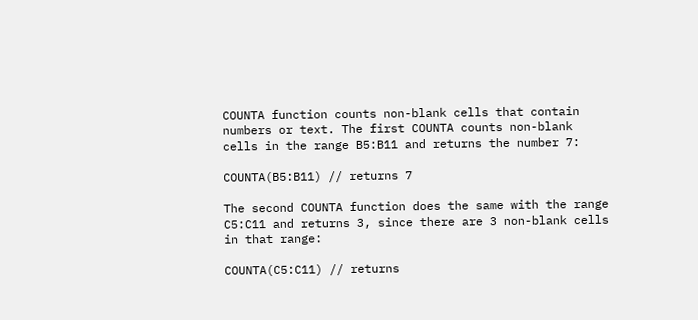COUNTA function counts non-blank cells that contain numbers or text. The first COUNTA counts non-blank cells in the range B5:B11 and returns the number 7:

COUNTA(B5:B11) // returns 7

The second COUNTA function does the same with the range C5:C11 and returns 3, since there are 3 non-blank cells in that range:

COUNTA(C5:C11) // returns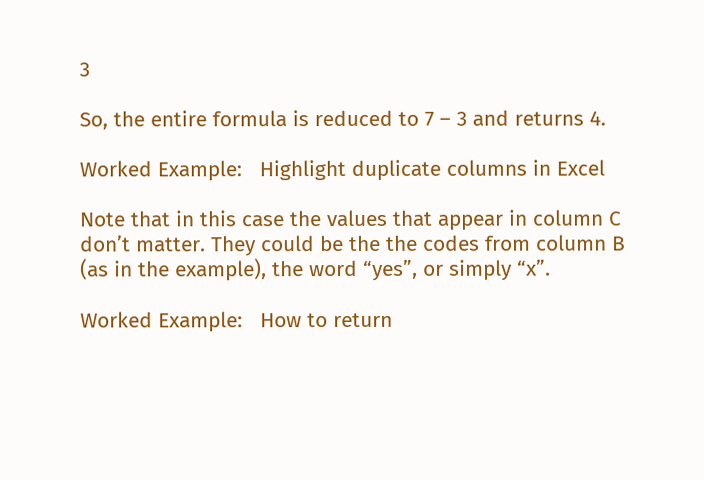3

So, the entire formula is reduced to 7 – 3 and returns 4.

Worked Example:   Highlight duplicate columns in Excel

Note that in this case the values that appear in column C don’t matter. They could be the the codes from column B (as in the example), the word “yes”, or simply “x”.

Worked Example:   How to return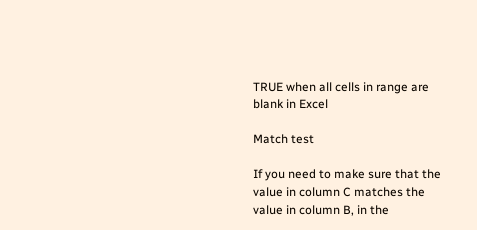TRUE when all cells in range are blank in Excel

Match test

If you need to make sure that the value in column C matches the value in column B, in the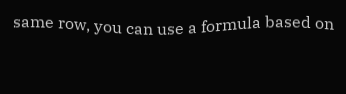same row, you can use a formula based on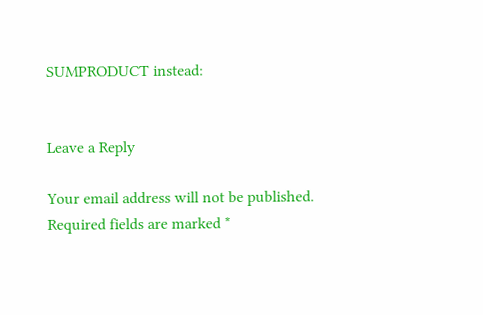SUMPRODUCT instead:


Leave a Reply

Your email address will not be published. Required fields are marked *